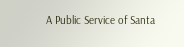A Public Service of Santa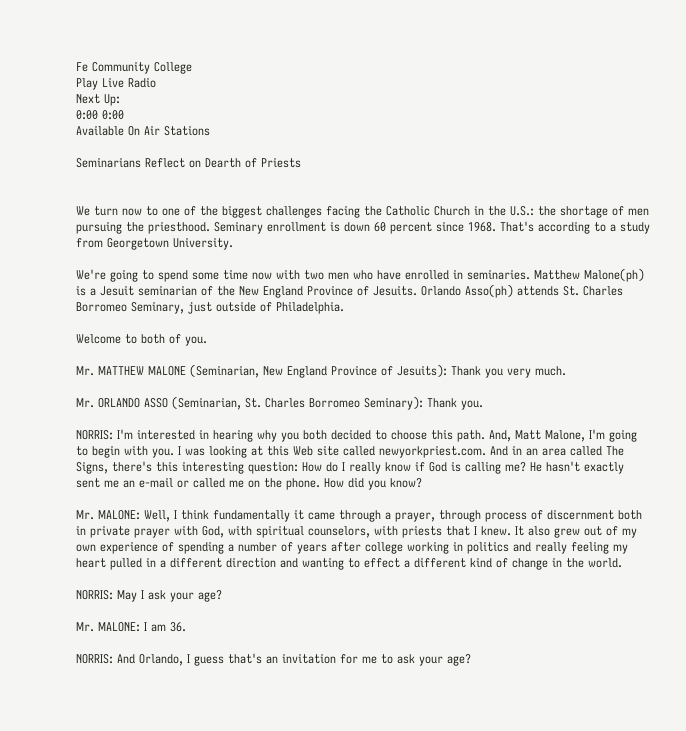Fe Community College
Play Live Radio
Next Up:
0:00 0:00
Available On Air Stations

Seminarians Reflect on Dearth of Priests


We turn now to one of the biggest challenges facing the Catholic Church in the U.S.: the shortage of men pursuing the priesthood. Seminary enrollment is down 60 percent since 1968. That's according to a study from Georgetown University.

We're going to spend some time now with two men who have enrolled in seminaries. Matthew Malone(ph) is a Jesuit seminarian of the New England Province of Jesuits. Orlando Asso(ph) attends St. Charles Borromeo Seminary, just outside of Philadelphia.

Welcome to both of you.

Mr. MATTHEW MALONE (Seminarian, New England Province of Jesuits): Thank you very much.

Mr. ORLANDO ASSO (Seminarian, St. Charles Borromeo Seminary): Thank you.

NORRIS: I'm interested in hearing why you both decided to choose this path. And, Matt Malone, I'm going to begin with you. I was looking at this Web site called newyorkpriest.com. And in an area called The Signs, there's this interesting question: How do I really know if God is calling me? He hasn't exactly sent me an e-mail or called me on the phone. How did you know?

Mr. MALONE: Well, I think fundamentally it came through a prayer, through process of discernment both in private prayer with God, with spiritual counselors, with priests that I knew. It also grew out of my own experience of spending a number of years after college working in politics and really feeling my heart pulled in a different direction and wanting to effect a different kind of change in the world.

NORRIS: May I ask your age?

Mr. MALONE: I am 36.

NORRIS: And Orlando, I guess that's an invitation for me to ask your age?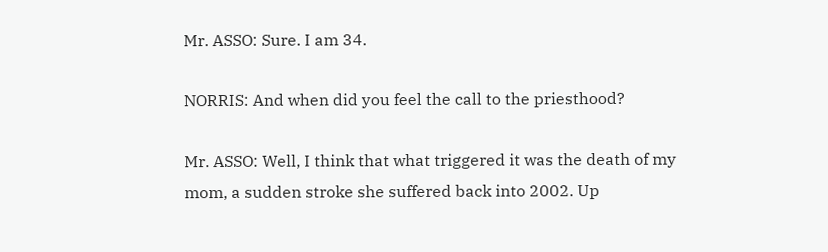Mr. ASSO: Sure. I am 34.

NORRIS: And when did you feel the call to the priesthood?

Mr. ASSO: Well, I think that what triggered it was the death of my mom, a sudden stroke she suffered back into 2002. Up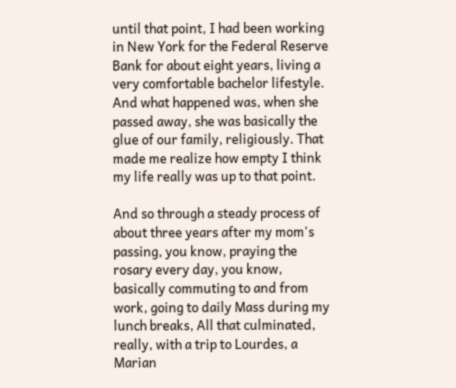until that point, I had been working in New York for the Federal Reserve Bank for about eight years, living a very comfortable bachelor lifestyle. And what happened was, when she passed away, she was basically the glue of our family, religiously. That made me realize how empty I think my life really was up to that point.

And so through a steady process of about three years after my mom's passing, you know, praying the rosary every day, you know, basically commuting to and from work, going to daily Mass during my lunch breaks, All that culminated, really, with a trip to Lourdes, a Marian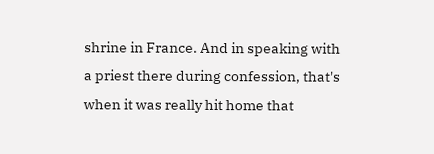shrine in France. And in speaking with a priest there during confession, that's when it was really hit home that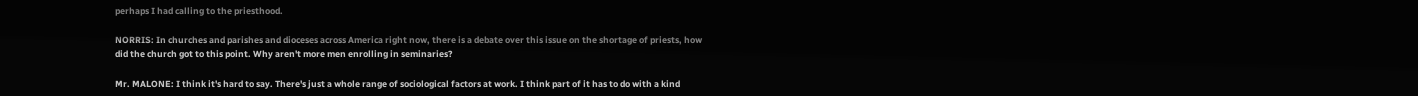perhaps I had calling to the priesthood.

NORRIS: In churches and parishes and dioceses across America right now, there is a debate over this issue on the shortage of priests, how did the church got to this point. Why aren't more men enrolling in seminaries?

Mr. MALONE: I think it's hard to say. There's just a whole range of sociological factors at work. I think part of it has to do with a kind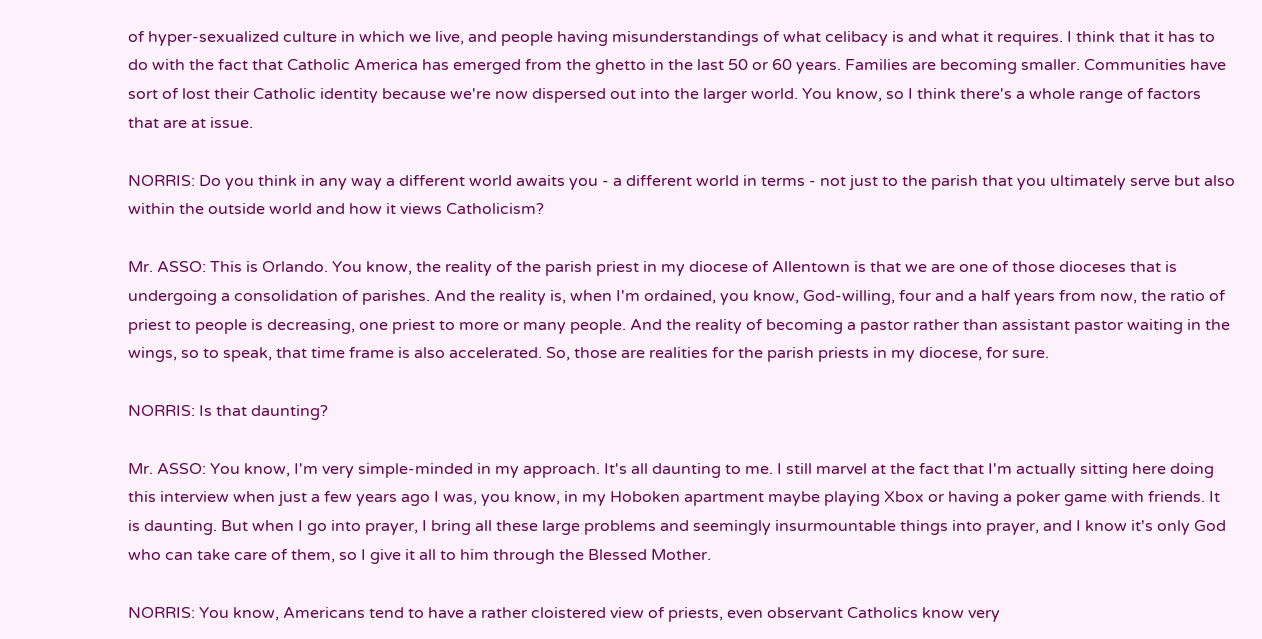of hyper-sexualized culture in which we live, and people having misunderstandings of what celibacy is and what it requires. I think that it has to do with the fact that Catholic America has emerged from the ghetto in the last 50 or 60 years. Families are becoming smaller. Communities have sort of lost their Catholic identity because we're now dispersed out into the larger world. You know, so I think there's a whole range of factors that are at issue.

NORRIS: Do you think in any way a different world awaits you - a different world in terms - not just to the parish that you ultimately serve but also within the outside world and how it views Catholicism?

Mr. ASSO: This is Orlando. You know, the reality of the parish priest in my diocese of Allentown is that we are one of those dioceses that is undergoing a consolidation of parishes. And the reality is, when I'm ordained, you know, God-willing, four and a half years from now, the ratio of priest to people is decreasing, one priest to more or many people. And the reality of becoming a pastor rather than assistant pastor waiting in the wings, so to speak, that time frame is also accelerated. So, those are realities for the parish priests in my diocese, for sure.

NORRIS: Is that daunting?

Mr. ASSO: You know, I'm very simple-minded in my approach. It's all daunting to me. I still marvel at the fact that I'm actually sitting here doing this interview when just a few years ago I was, you know, in my Hoboken apartment maybe playing Xbox or having a poker game with friends. It is daunting. But when I go into prayer, I bring all these large problems and seemingly insurmountable things into prayer, and I know it's only God who can take care of them, so I give it all to him through the Blessed Mother.

NORRIS: You know, Americans tend to have a rather cloistered view of priests, even observant Catholics know very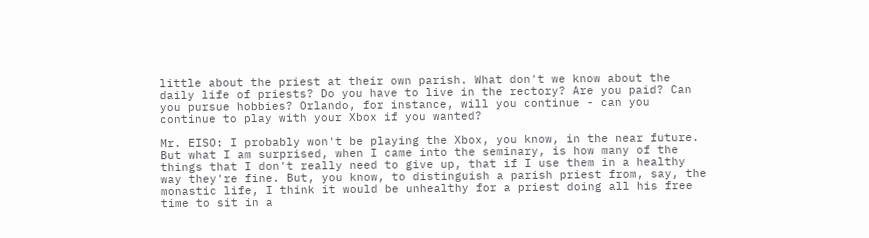little about the priest at their own parish. What don't we know about the daily life of priests? Do you have to live in the rectory? Are you paid? Can you pursue hobbies? Orlando, for instance, will you continue - can you continue to play with your Xbox if you wanted?

Mr. EISO: I probably won't be playing the Xbox, you know, in the near future. But what I am surprised, when I came into the seminary, is how many of the things that I don't really need to give up, that if I use them in a healthy way they're fine. But, you know, to distinguish a parish priest from, say, the monastic life, I think it would be unhealthy for a priest doing all his free time to sit in a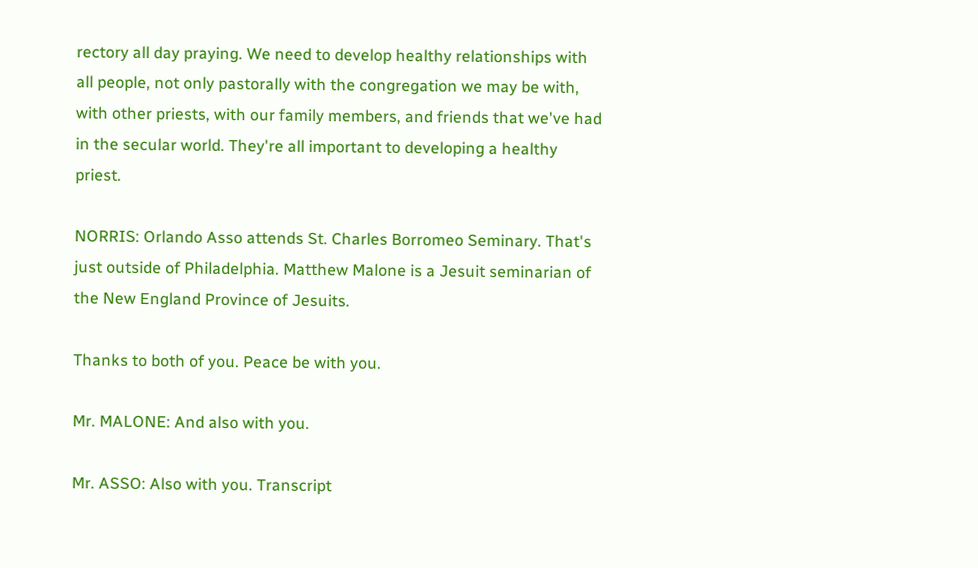rectory all day praying. We need to develop healthy relationships with all people, not only pastorally with the congregation we may be with, with other priests, with our family members, and friends that we've had in the secular world. They're all important to developing a healthy priest.

NORRIS: Orlando Asso attends St. Charles Borromeo Seminary. That's just outside of Philadelphia. Matthew Malone is a Jesuit seminarian of the New England Province of Jesuits.

Thanks to both of you. Peace be with you.

Mr. MALONE: And also with you.

Mr. ASSO: Also with you. Transcript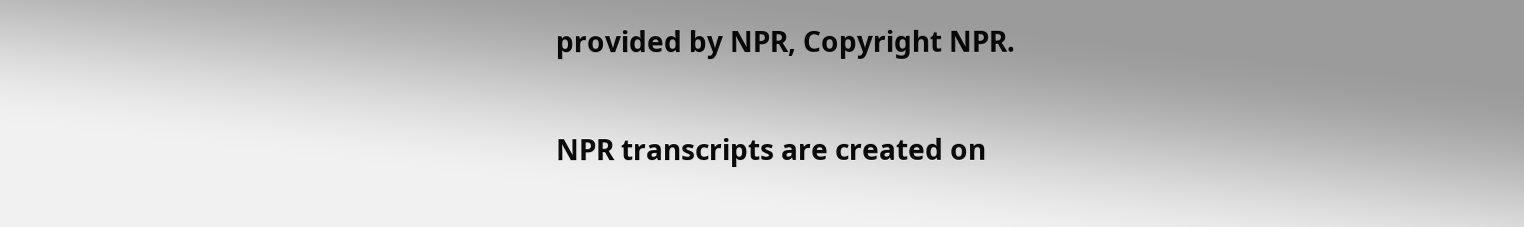provided by NPR, Copyright NPR.

NPR transcripts are created on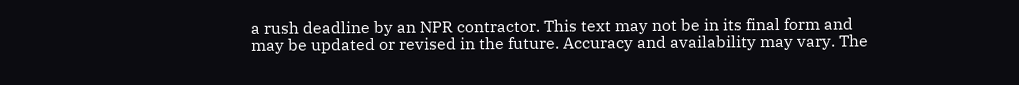a rush deadline by an NPR contractor. This text may not be in its final form and may be updated or revised in the future. Accuracy and availability may vary. The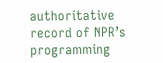authoritative record of NPR’s programming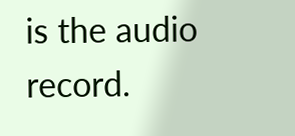is the audio record.